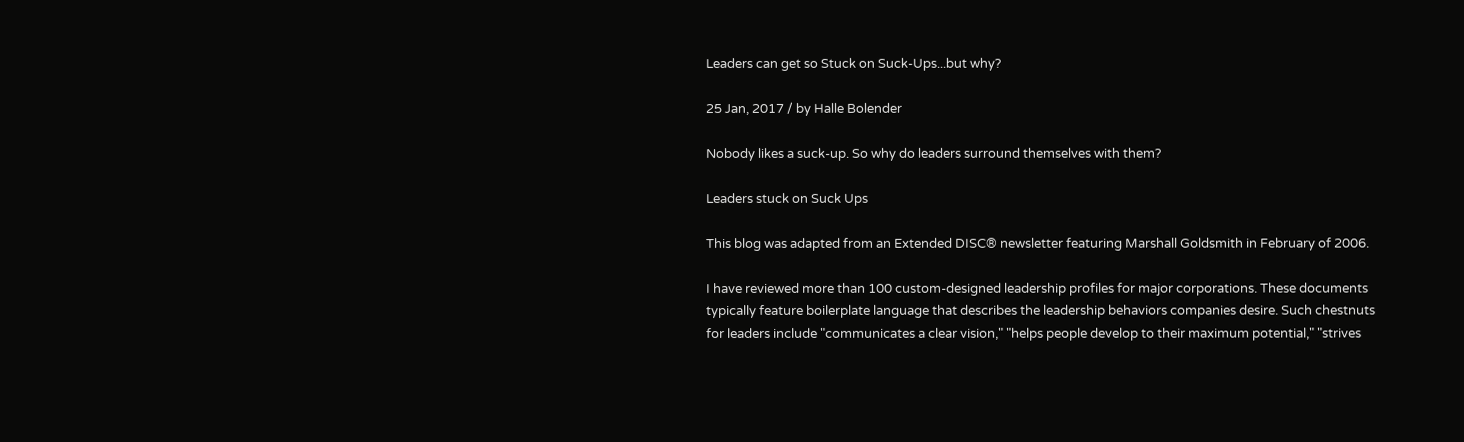Leaders can get so Stuck on Suck-Ups...but why?

25 Jan, 2017 / by Halle Bolender

Nobody likes a suck-up. So why do leaders surround themselves with them?

Leaders stuck on Suck Ups

This blog was adapted from an Extended DISC® newsletter featuring Marshall Goldsmith in February of 2006.

I have reviewed more than 100 custom-designed leadership profiles for major corporations. These documents typically feature boilerplate language that describes the leadership behaviors companies desire. Such chestnuts for leaders include "communicates a clear vision," "helps people develop to their maximum potential," "strives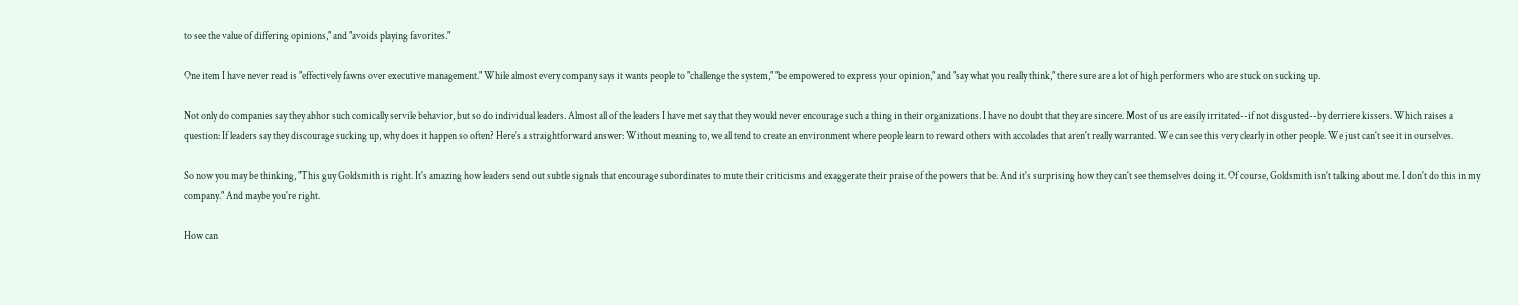to see the value of differing opinions," and "avoids playing favorites."

One item I have never read is "effectively fawns over executive management." While almost every company says it wants people to "challenge the system," "be empowered to express your opinion," and "say what you really think," there sure are a lot of high performers who are stuck on sucking up.

Not only do companies say they abhor such comically servile behavior, but so do individual leaders. Almost all of the leaders I have met say that they would never encourage such a thing in their organizations. I have no doubt that they are sincere. Most of us are easily irritated--if not disgusted--by derriere kissers. Which raises a question: If leaders say they discourage sucking up, why does it happen so often? Here's a straightforward answer: Without meaning to, we all tend to create an environment where people learn to reward others with accolades that aren't really warranted. We can see this very clearly in other people. We just can't see it in ourselves.

So now you may be thinking, "This guy Goldsmith is right. It's amazing how leaders send out subtle signals that encourage subordinates to mute their criticisms and exaggerate their praise of the powers that be. And it's surprising how they can't see themselves doing it. Of course, Goldsmith isn't talking about me. I don't do this in my company." And maybe you're right.

How can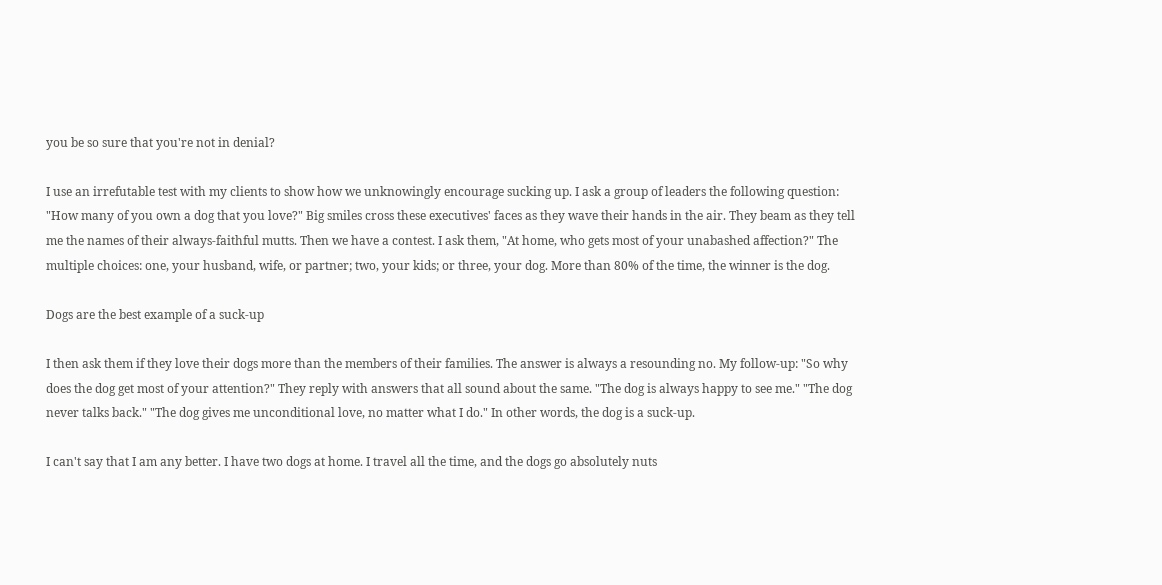you be so sure that you're not in denial?

I use an irrefutable test with my clients to show how we unknowingly encourage sucking up. I ask a group of leaders the following question: "How many of you own a dog that you love?" Big smiles cross these executives' faces as they wave their hands in the air. They beam as they tell me the names of their always-faithful mutts. Then we have a contest. I ask them, "At home, who gets most of your unabashed affection?" The multiple choices: one, your husband, wife, or partner; two, your kids; or three, your dog. More than 80% of the time, the winner is the dog.

Dogs are the best example of a suck-up

I then ask them if they love their dogs more than the members of their families. The answer is always a resounding no. My follow-up: "So why does the dog get most of your attention?" They reply with answers that all sound about the same. "The dog is always happy to see me." "The dog never talks back." "The dog gives me unconditional love, no matter what I do." In other words, the dog is a suck-up.

I can't say that I am any better. I have two dogs at home. I travel all the time, and the dogs go absolutely nuts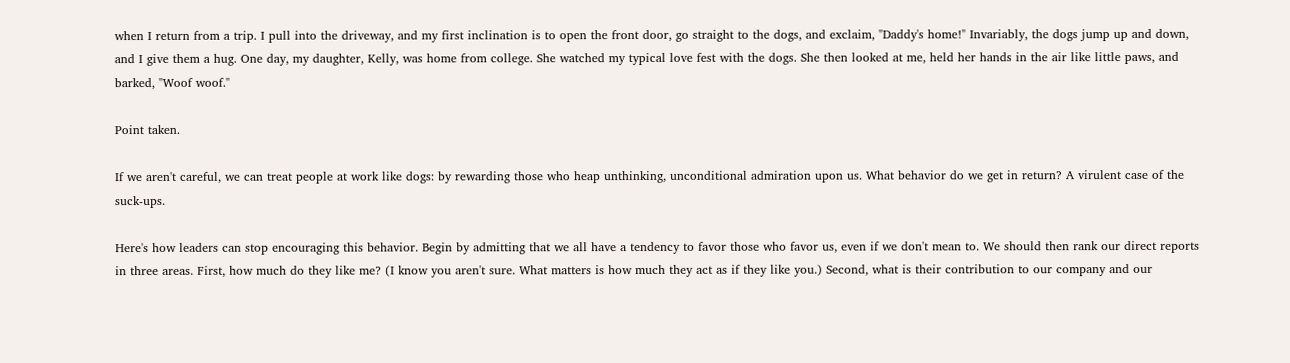when I return from a trip. I pull into the driveway, and my first inclination is to open the front door, go straight to the dogs, and exclaim, "Daddy's home!" Invariably, the dogs jump up and down, and I give them a hug. One day, my daughter, Kelly, was home from college. She watched my typical love fest with the dogs. She then looked at me, held her hands in the air like little paws, and barked, "Woof woof."

Point taken.

If we aren't careful, we can treat people at work like dogs: by rewarding those who heap unthinking, unconditional admiration upon us. What behavior do we get in return? A virulent case of the suck-ups.

Here's how leaders can stop encouraging this behavior. Begin by admitting that we all have a tendency to favor those who favor us, even if we don't mean to. We should then rank our direct reports in three areas. First, how much do they like me? (I know you aren't sure. What matters is how much they act as if they like you.) Second, what is their contribution to our company and our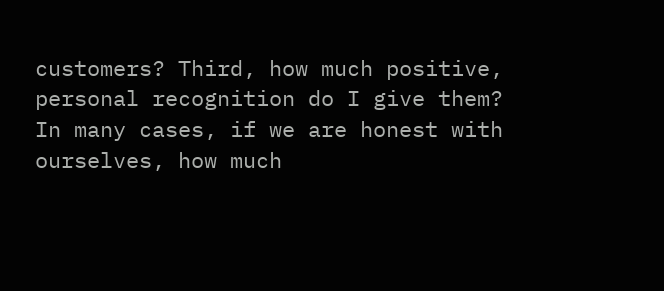customers? Third, how much positive, personal recognition do I give them? In many cases, if we are honest with ourselves, how much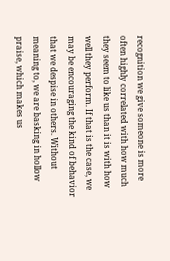recognition we give someone is more often highly correlated with how much they seem to like us than it is with how well they perform. If that is the case, we may be encouraging the kind of behavior that we despise in others. Without meaning to, we are basking in hollow praise, which makes us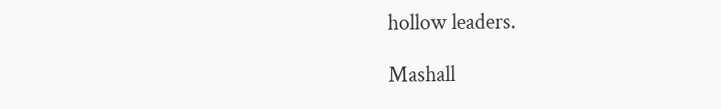hollow leaders.

Mashall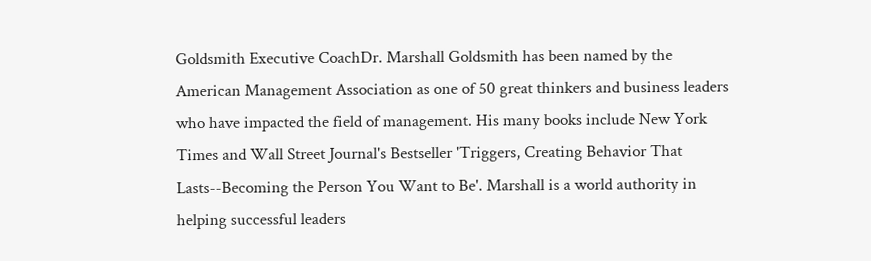Goldsmith Executive CoachDr. Marshall Goldsmith has been named by the American Management Association as one of 50 great thinkers and business leaders who have impacted the field of management. His many books include New York Times and Wall Street Journal's Bestseller 'Triggers, Creating Behavior That Lasts--Becoming the Person You Want to Be'. Marshall is a world authority in helping successful leaders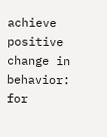achieve positive change in behavior: for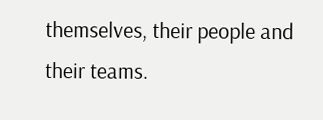themselves, their people and their teams.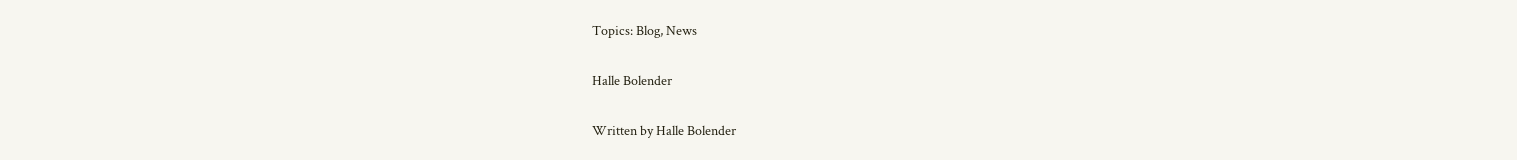Topics: Blog, News

Halle Bolender

Written by Halle Bolender